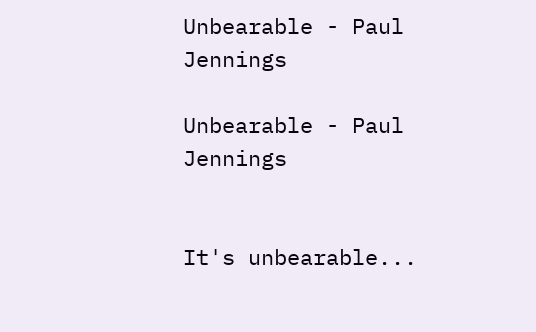Unbearable - Paul Jennings

Unbearable - Paul Jennings


It's unbearable...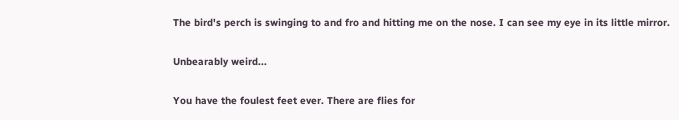The bird's perch is swinging to and fro and hitting me on the nose. I can see my eye in its little mirror.


Unbearably weird...


You have the foulest feet ever. There are flies for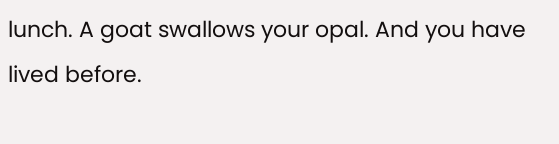lunch. A goat swallows your opal. And you have lived before.